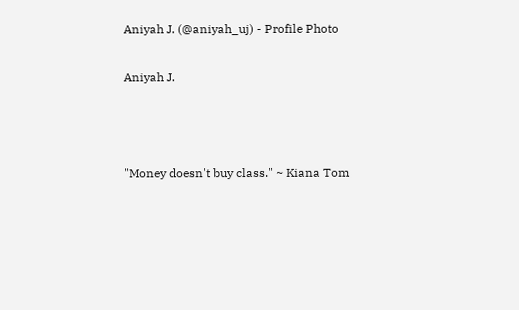Aniyah J. (@aniyah_uj) - Profile Photo

Aniyah J.



"Money doesn't buy class." ~ Kiana Tom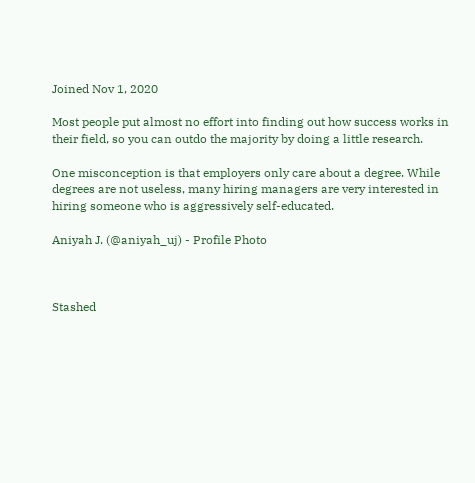Joined Nov 1, 2020

Most people put almost no effort into finding out how success works in their field, so you can outdo the majority by doing a little research.

One misconception is that employers only care about a degree. While degrees are not useless, many hiring managers are very interested in hiring someone who is aggressively self-educated.

Aniyah J. (@aniyah_uj) - Profile Photo



Stashed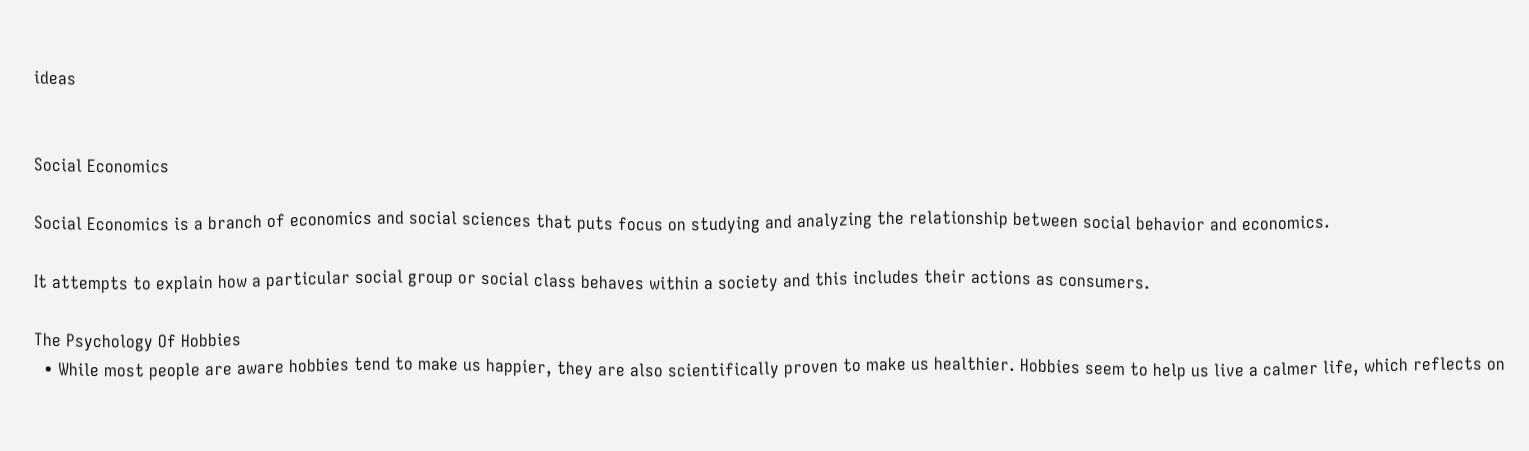ideas


Social Economics

Social Economics is a branch of economics and social sciences that puts focus on studying and analyzing the relationship between social behavior and economics.

It attempts to explain how a particular social group or social class behaves within a society and this includes their actions as consumers.

The Psychology Of Hobbies
  • While most people are aware hobbies tend to make us happier, they are also scientifically proven to make us healthier. Hobbies seem to help us live a calmer life, which reflects on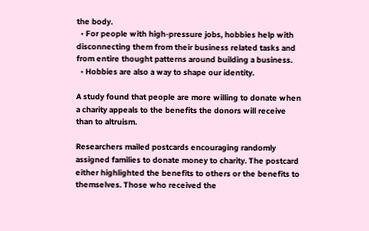the body.
  • For people with high-pressure jobs, hobbies help with disconnecting them from their business related tasks and from entire thought patterns around building a business.
  • Hobbies are also a way to shape our identity.

A study found that people are more willing to donate when a charity appeals to the benefits the donors will receive than to altruism.

Researchers mailed postcards encouraging randomly assigned families to donate money to charity. The postcard either highlighted the benefits to others or the benefits to themselves. Those who received the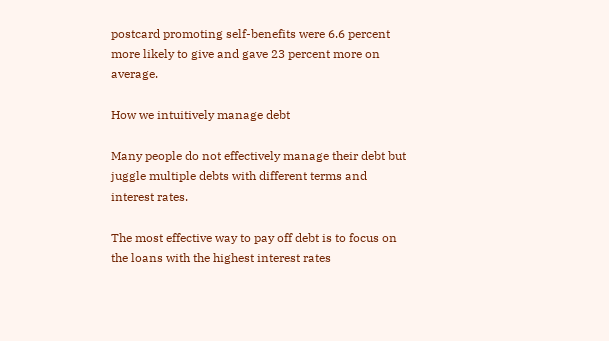postcard promoting self-benefits were 6.6 percent more likely to give and gave 23 percent more on average.

How we intuitively manage debt

Many people do not effectively manage their debt but juggle multiple debts with different terms and interest rates.

The most effective way to pay off debt is to focus on the loans with the highest interest rates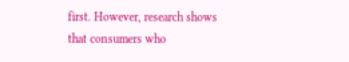first. However, research shows that consumers who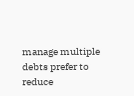manage multiple debts prefer to reduce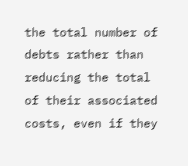the total number of debts rather than reducing the total of their associated costs, even if they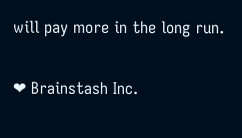will pay more in the long run.

❤ Brainstash Inc.